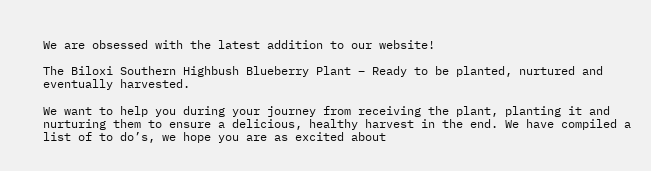We are obsessed with the latest addition to our website!

The Biloxi Southern Highbush Blueberry Plant – Ready to be planted, nurtured and eventually harvested.

We want to help you during your journey from receiving the plant, planting it and nurturing them to ensure a delicious, healthy harvest in the end. We have compiled a list of to do’s, we hope you are as excited about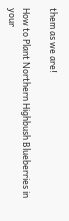them as we are!

How to Plant Northern Highbush Blueberries in your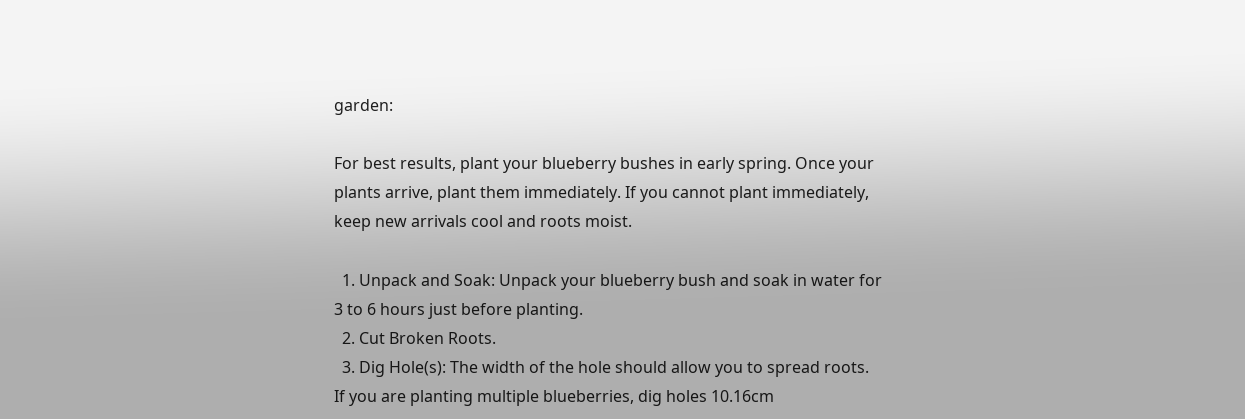garden:

For best results, plant your blueberry bushes in early spring. Once your plants arrive, plant them immediately. If you cannot plant immediately, keep new arrivals cool and roots moist.

  1. Unpack and Soak: Unpack your blueberry bush and soak in water for 3 to 6 hours just before planting.
  2. Cut Broken Roots.
  3. Dig Hole(s): The width of the hole should allow you to spread roots. If you are planting multiple blueberries, dig holes 10.16cm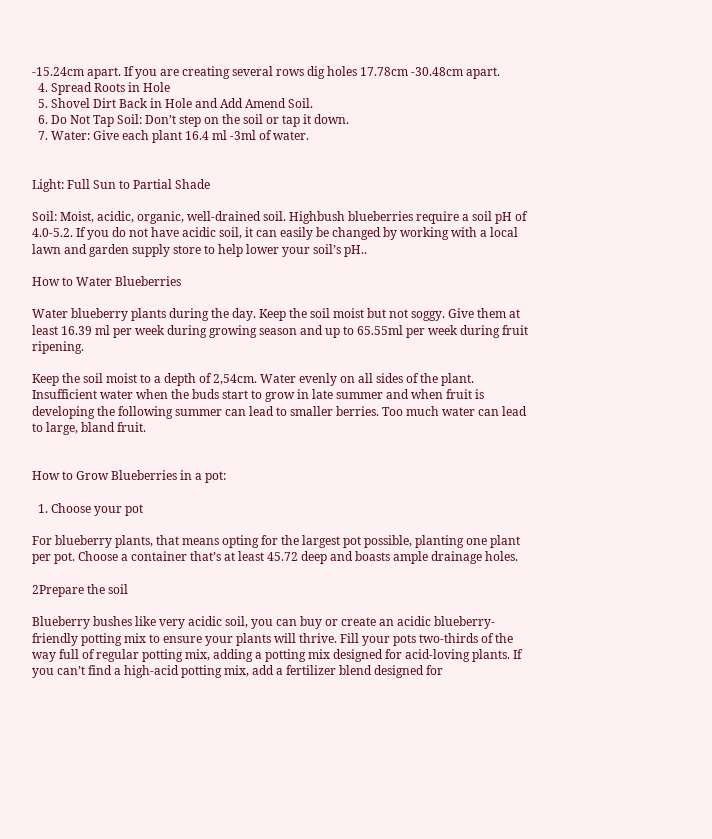-15.24cm apart. If you are creating several rows dig holes 17.78cm -30.48cm apart.
  4. Spread Roots in Hole
  5. Shovel Dirt Back in Hole and Add Amend Soil.
  6. Do Not Tap Soil: Don’t step on the soil or tap it down.
  7. Water: Give each plant 16.4 ml -3ml of water.


Light: Full Sun to Partial Shade

Soil: Moist, acidic, organic, well-drained soil. Highbush blueberries require a soil pH of 4.0-5.2. If you do not have acidic soil, it can easily be changed by working with a local lawn and garden supply store to help lower your soil’s pH..

How to Water Blueberries

Water blueberry plants during the day. Keep the soil moist but not soggy. Give them at least 16.39 ml per week during growing season and up to 65.55ml per week during fruit ripening.

Keep the soil moist to a depth of 2,54cm. Water evenly on all sides of the plant. Insufficient water when the buds start to grow in late summer and when fruit is developing the following summer can lead to smaller berries. Too much water can lead to large, bland fruit.


How to Grow Blueberries in a pot:

  1. Choose your pot

For blueberry plants, that means opting for the largest pot possible, planting one plant per pot. Choose a container that’s at least 45.72 deep and boasts ample drainage holes.

2Prepare the soil

Blueberry bushes like very acidic soil, you can buy or create an acidic blueberry-friendly potting mix to ensure your plants will thrive. Fill your pots two-thirds of the way full of regular potting mix, adding a potting mix designed for acid-loving plants. If you can’t find a high-acid potting mix, add a fertilizer blend designed for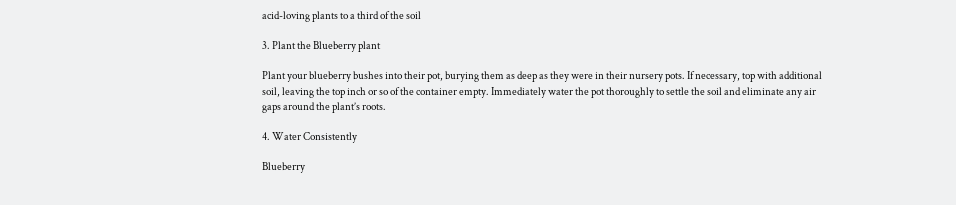acid-loving plants to a third of the soil

3. Plant the Blueberry plant

Plant your blueberry bushes into their pot, burying them as deep as they were in their nursery pots. If necessary, top with additional soil, leaving the top inch or so of the container empty. Immediately water the pot thoroughly to settle the soil and eliminate any air gaps around the plant’s roots.

4. Water Consistently

Blueberry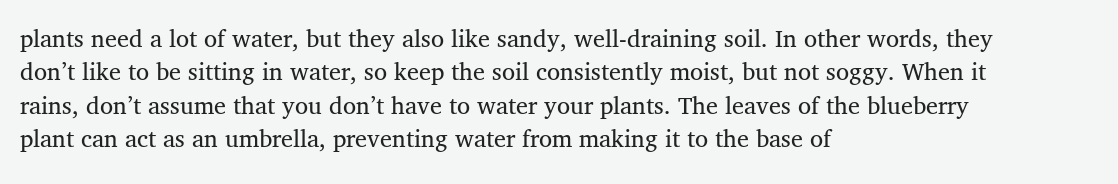plants need a lot of water, but they also like sandy, well-draining soil. In other words, they don’t like to be sitting in water, so keep the soil consistently moist, but not soggy. When it rains, don’t assume that you don’t have to water your plants. The leaves of the blueberry plant can act as an umbrella, preventing water from making it to the base of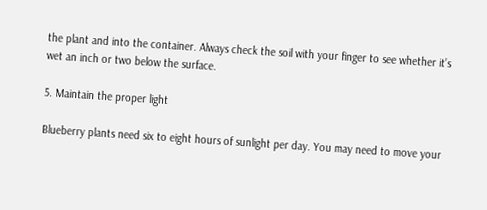the plant and into the container. Always check the soil with your finger to see whether it’s wet an inch or two below the surface.

5. Maintain the proper light

Blueberry plants need six to eight hours of sunlight per day. You may need to move your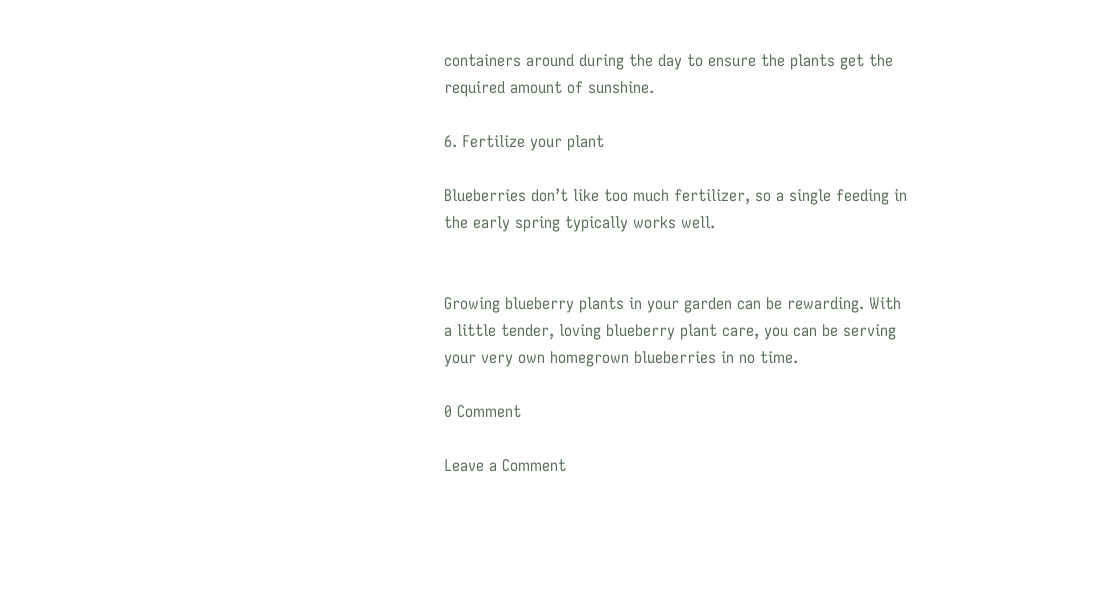containers around during the day to ensure the plants get the required amount of sunshine.

6. Fertilize your plant

Blueberries don’t like too much fertilizer, so a single feeding in the early spring typically works well.


Growing blueberry plants in your garden can be rewarding. With a little tender, loving blueberry plant care, you can be serving your very own homegrown blueberries in no time.

0 Comment

Leave a Comment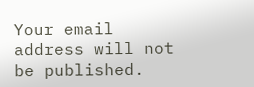Your email address will not be published.